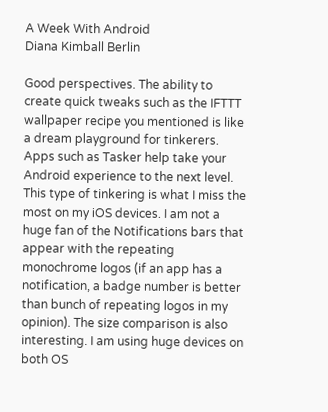A Week With Android
Diana Kimball Berlin

Good perspectives. The ability to create quick tweaks such as the IFTTT wallpaper recipe you mentioned is like a dream playground for tinkerers. Apps such as Tasker help take your Android experience to the next level. This type of tinkering is what I miss the most on my iOS devices. I am not a huge fan of the Notifications bars that appear with the repeating monochrome logos (if an app has a notification, a badge number is better than bunch of repeating logos in my opinion). The size comparison is also interesting. I am using huge devices on both OS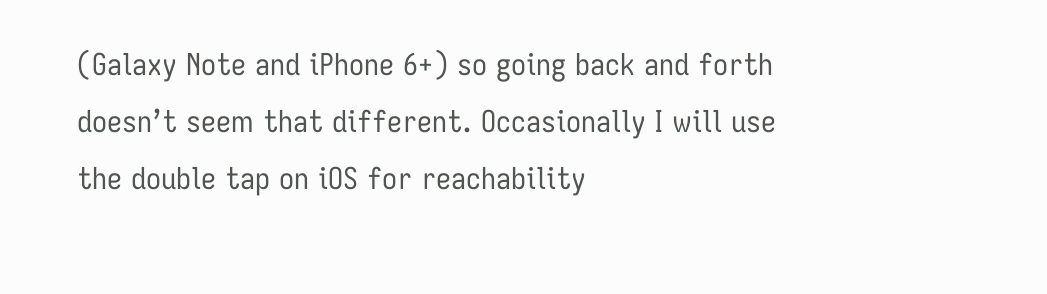(Galaxy Note and iPhone 6+) so going back and forth doesn’t seem that different. Occasionally I will use the double tap on iOS for reachability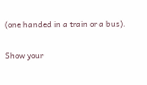(one handed in a train or a bus).

Show your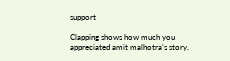support

Clapping shows how much you appreciated amit malhotra’s story.